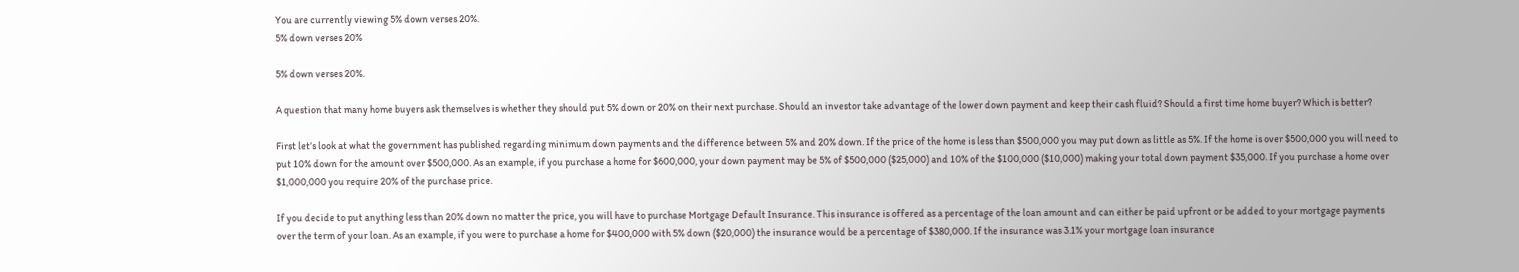You are currently viewing 5% down verses 20%.
5% down verses 20%

5% down verses 20%.

A question that many home buyers ask themselves is whether they should put 5% down or 20% on their next purchase. Should an investor take advantage of the lower down payment and keep their cash fluid? Should a first time home buyer? Which is better?

First let’s look at what the government has published regarding minimum down payments and the difference between 5% and 20% down. If the price of the home is less than $500,000 you may put down as little as 5%. If the home is over $500,000 you will need to put 10% down for the amount over $500,000. As an example, if you purchase a home for $600,000, your down payment may be 5% of $500,000 ($25,000) and 10% of the $100,000 ($10,000) making your total down payment $35,000. If you purchase a home over $1,000,000 you require 20% of the purchase price.

If you decide to put anything less than 20% down no matter the price, you will have to purchase Mortgage Default Insurance. This insurance is offered as a percentage of the loan amount and can either be paid upfront or be added to your mortgage payments over the term of your loan. As an example, if you were to purchase a home for $400,000 with 5% down ($20,000) the insurance would be a percentage of $380,000. If the insurance was 3.1% your mortgage loan insurance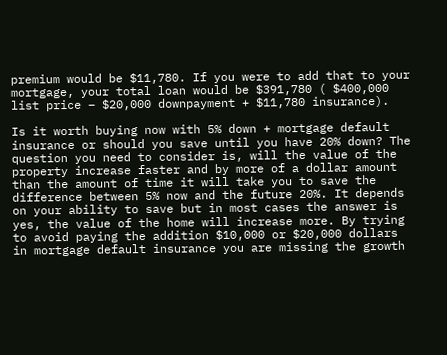premium would be $11,780. If you were to add that to your mortgage, your total loan would be $391,780 ( $400,000 list price – $20,000 downpayment + $11,780 insurance).

Is it worth buying now with 5% down + mortgage default insurance or should you save until you have 20% down? The question you need to consider is, will the value of the property increase faster and by more of a dollar amount than the amount of time it will take you to save the difference between 5% now and the future 20%. It depends on your ability to save but in most cases the answer is yes, the value of the home will increase more. By trying to avoid paying the addition $10,000 or $20,000 dollars in mortgage default insurance you are missing the growth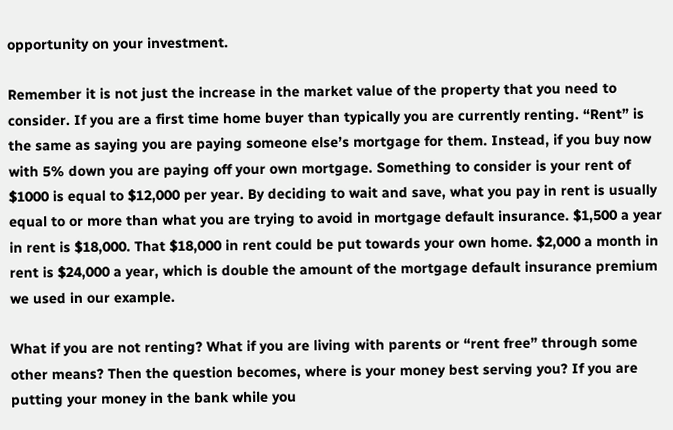opportunity on your investment.

Remember it is not just the increase in the market value of the property that you need to consider. If you are a first time home buyer than typically you are currently renting. “Rent” is the same as saying you are paying someone else’s mortgage for them. Instead, if you buy now with 5% down you are paying off your own mortgage. Something to consider is your rent of $1000 is equal to $12,000 per year. By deciding to wait and save, what you pay in rent is usually equal to or more than what you are trying to avoid in mortgage default insurance. $1,500 a year in rent is $18,000. That $18,000 in rent could be put towards your own home. $2,000 a month in rent is $24,000 a year, which is double the amount of the mortgage default insurance premium we used in our example.

What if you are not renting? What if you are living with parents or “rent free” through some other means? Then the question becomes, where is your money best serving you? If you are putting your money in the bank while you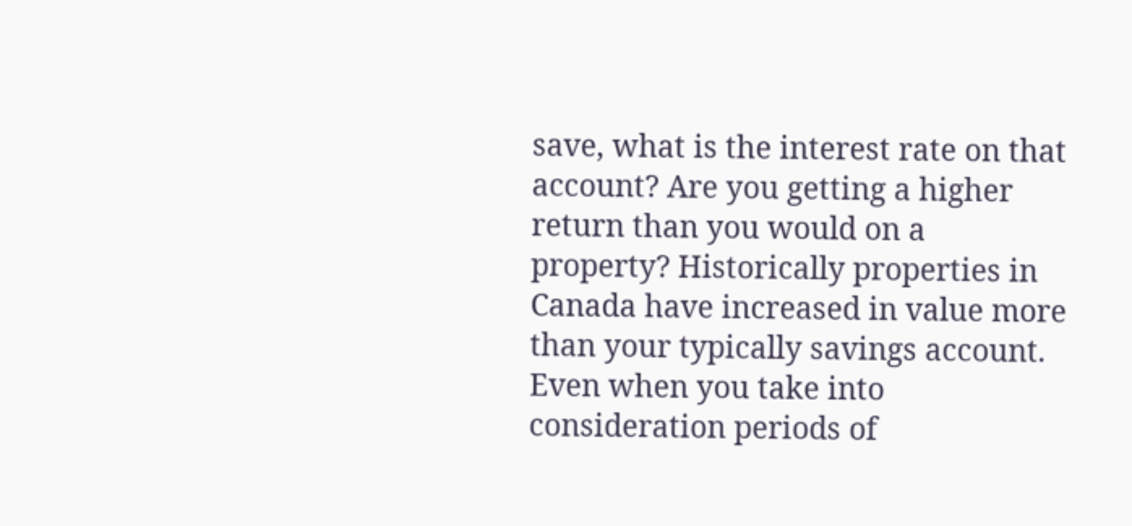save, what is the interest rate on that account? Are you getting a higher return than you would on a property? Historically properties in Canada have increased in value more than your typically savings account. Even when you take into consideration periods of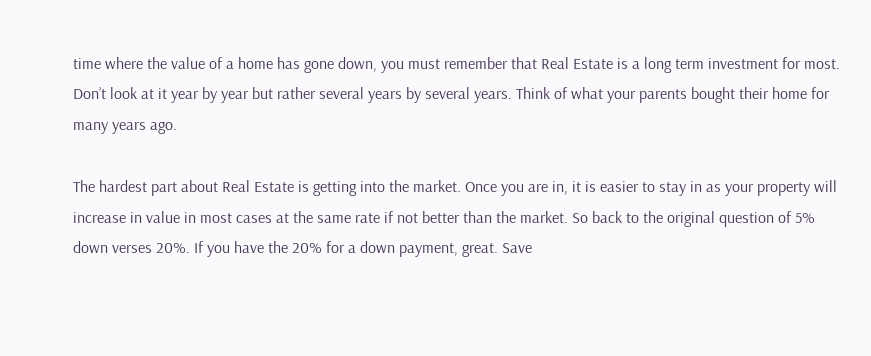time where the value of a home has gone down, you must remember that Real Estate is a long term investment for most. Don’t look at it year by year but rather several years by several years. Think of what your parents bought their home for many years ago.

The hardest part about Real Estate is getting into the market. Once you are in, it is easier to stay in as your property will increase in value in most cases at the same rate if not better than the market. So back to the original question of 5% down verses 20%. If you have the 20% for a down payment, great. Save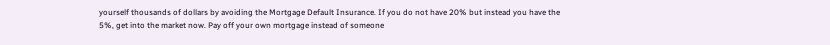yourself thousands of dollars by avoiding the Mortgage Default Insurance. If you do not have 20% but instead you have the 5%, get into the market now. Pay off your own mortgage instead of someone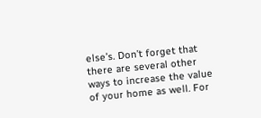else’s. Don’t forget that there are several other ways to increase the value of your home as well. For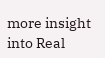more insight into Real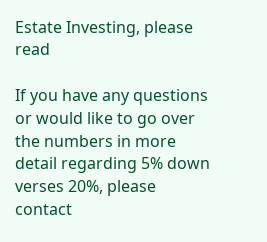Estate Investing, please read

If you have any questions or would like to go over the numbers in more detail regarding 5% down verses 20%, please contact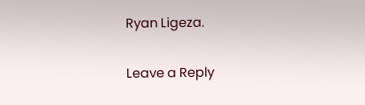Ryan Ligeza.

Leave a Reply